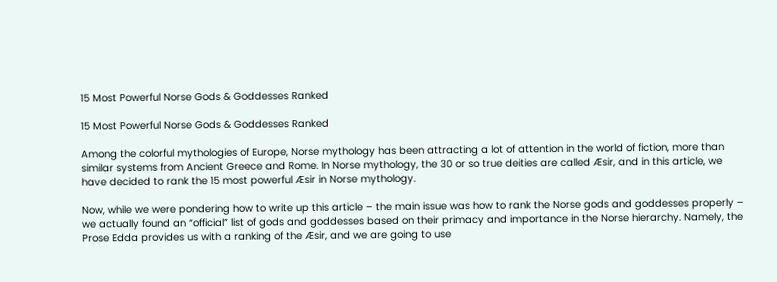15 Most Powerful Norse Gods & Goddesses Ranked

15 Most Powerful Norse Gods & Goddesses Ranked

Among the colorful mythologies of Europe, Norse mythology has been attracting a lot of attention in the world of fiction, more than similar systems from Ancient Greece and Rome. In Norse mythology, the 30 or so true deities are called Æsir, and in this article, we have decided to rank the 15 most powerful Æsir in Norse mythology.

Now, while we were pondering how to write up this article – the main issue was how to rank the Norse gods and goddesses properly – we actually found an “official” list of gods and goddesses based on their primacy and importance in the Norse hierarchy. Namely, the Prose Edda provides us with a ranking of the Æsir, and we are going to use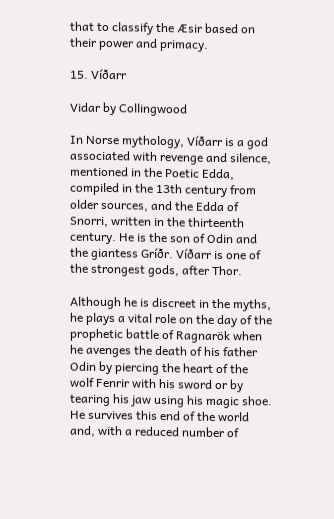that to classify the Æsir based on their power and primacy.

15. Víðarr

Vidar by Collingwood

In Norse mythology, Víðarr is a god associated with revenge and silence, mentioned in the Poetic Edda, compiled in the 13th century from older sources, and the Edda of Snorri, written in the thirteenth century. He is the son of Odin and the giantess Gríðr. Víðarr is one of the strongest gods, after Thor.

Although he is discreet in the myths, he plays a vital role on the day of the prophetic battle of Ragnarök when he avenges the death of his father Odin by piercing the heart of the wolf Fenrir with his sword or by tearing his jaw using his magic shoe. He survives this end of the world and, with a reduced number of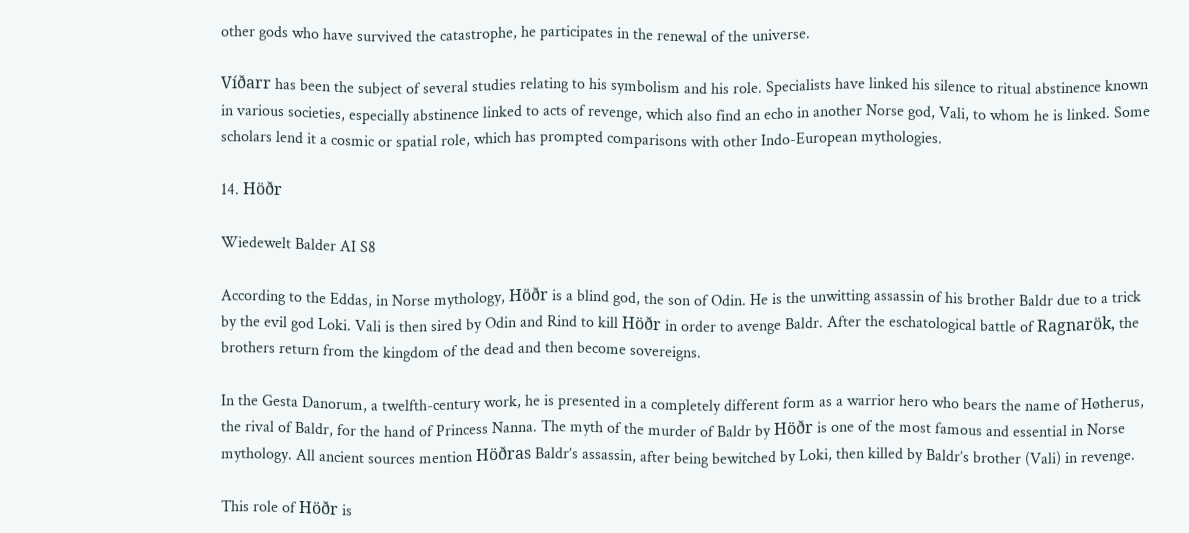other gods who have survived the catastrophe, he participates in the renewal of the universe.

Víðarr has been the subject of several studies relating to his symbolism and his role. Specialists have linked his silence to ritual abstinence known in various societies, especially abstinence linked to acts of revenge, which also find an echo in another Norse god, Vali, to whom he is linked. Some scholars lend it a cosmic or spatial role, which has prompted comparisons with other Indo-European mythologies.

14. Höðr

Wiedewelt Balder AI S8

According to the Eddas, in Norse mythology, Höðr is a blind god, the son of Odin. He is the unwitting assassin of his brother Baldr due to a trick by the evil god Loki. Vali is then sired by Odin and Rind to kill Höðr in order to avenge Baldr. After the eschatological battle of Ragnarök, the brothers return from the kingdom of the dead and then become sovereigns.

In the Gesta Danorum, a twelfth-century work, he is presented in a completely different form as a warrior hero who bears the name of Høtherus, the rival of Baldr, for the hand of Princess Nanna. The myth of the murder of Baldr by Höðr is one of the most famous and essential in Norse mythology. All ancient sources mention Höðras Baldr’s assassin, after being bewitched by Loki, then killed by Baldr’s brother (Vali) in revenge.

This role of Höðr is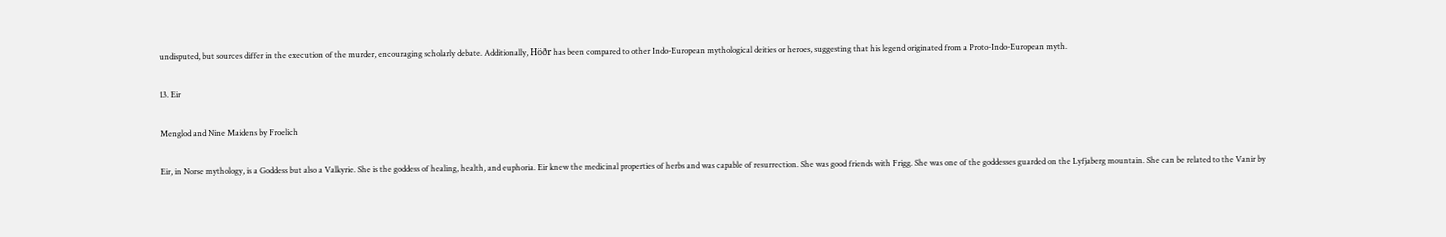undisputed, but sources differ in the execution of the murder, encouraging scholarly debate. Additionally, Höðr has been compared to other Indo-European mythological deities or heroes, suggesting that his legend originated from a Proto-Indo-European myth.

13. Eir

Menglod and Nine Maidens by Froelich

Eir, in Norse mythology, is a Goddess but also a Valkyrie. She is the goddess of healing, health, and euphoria. Eir knew the medicinal properties of herbs and was capable of resurrection. She was good friends with Frigg. She was one of the goddesses guarded on the Lyfjaberg mountain. She can be related to the Vanir by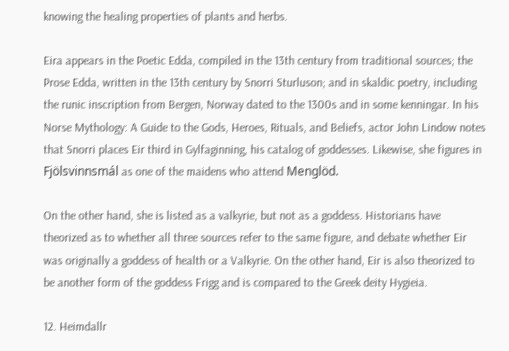knowing the healing properties of plants and herbs.

Eira appears in the Poetic Edda, compiled in the 13th century from traditional sources; the Prose Edda, written in the 13th century by Snorri Sturluson; and in skaldic poetry, including the runic inscription from Bergen, Norway dated to the 1300s and in some kenningar. In his Norse Mythology: A Guide to the Gods, Heroes, Rituals, and Beliefs, actor John Lindow notes that Snorri places Eir third in Gylfaginning, his catalog of goddesses. Likewise, she figures in Fjölsvinnsmál as one of the maidens who attend Menglöd.

On the other hand, she is listed as a valkyrie, but not as a goddess. Historians have theorized as to whether all three sources refer to the same figure, and debate whether Eir was originally a goddess of health or a Valkyrie. On the other hand, Eir is also theorized to be another form of the goddess Frigg and is compared to the Greek deity Hygieia.

12. Heimdallr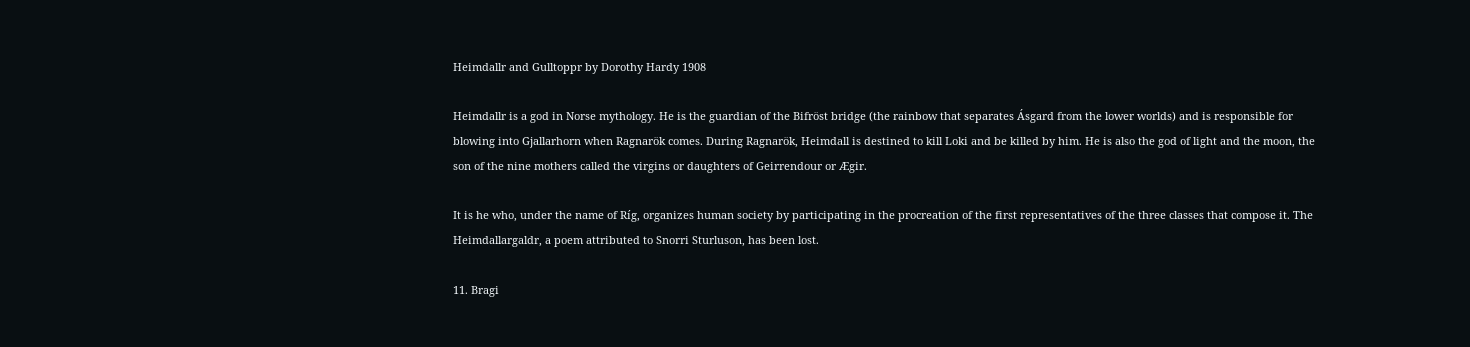Heimdallr and Gulltoppr by Dorothy Hardy 1908

Heimdallr is a god in Norse mythology. He is the guardian of the Bifröst bridge (the rainbow that separates Ásgard from the lower worlds) and is responsible for blowing into Gjallarhorn when Ragnarök comes. During Ragnarök, Heimdall is destined to kill Loki and be killed by him. He is also the god of light and the moon, the son of the nine mothers called the virgins or daughters of Geirrendour or Ægir.

It is he who, under the name of Ríg, organizes human society by participating in the procreation of the first representatives of the three classes that compose it. The Heimdallargaldr, a poem attributed to Snorri Sturluson, has been lost.

11. Bragi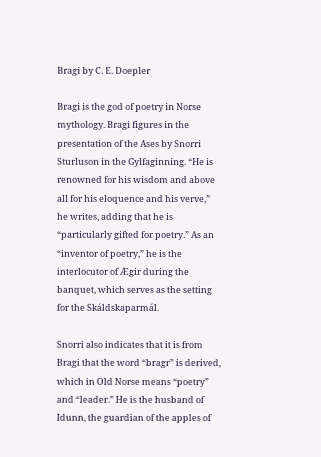Bragi by C. E. Doepler

Bragi is the god of poetry in Norse mythology. Bragi figures in the presentation of the Ases by Snorri Sturluson in the Gylfaginning. “He is renowned for his wisdom and above all for his eloquence and his verve,” he writes, adding that he is “particularly gifted for poetry.” As an “inventor of poetry,” he is the interlocutor of Ægir during the banquet, which serves as the setting for the Skáldskaparmál.

Snorri also indicates that it is from Bragi that the word “bragr” is derived, which in Old Norse means “poetry” and “leader.” He is the husband of Idunn, the guardian of the apples of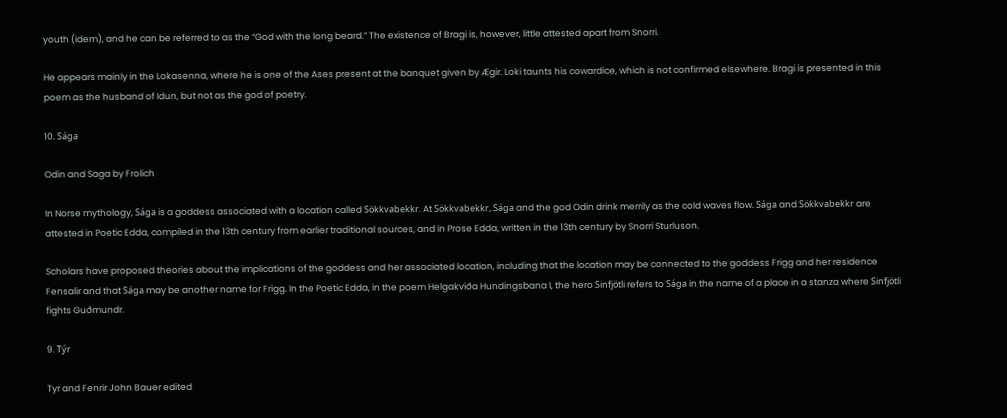youth (idem), and he can be referred to as the “God with the long beard.” The existence of Bragi is, however, little attested apart from Snorri.

He appears mainly in the Lokasenna, where he is one of the Ases present at the banquet given by Ægir. Loki taunts his cowardice, which is not confirmed elsewhere. Bragi is presented in this poem as the husband of Idun, but not as the god of poetry.

10. Sága

Odin and Saga by Frolich

In Norse mythology, Sága is a goddess associated with a location called Sökkvabekkr. At Sökkvabekkr, Sága and the god Odin drink merrily as the cold waves flow. Sága and Sökkvabekkr are attested in Poetic Edda, compiled in the 13th century from earlier traditional sources, and in Prose Edda, written in the 13th century by Snorri Sturluson.

Scholars have proposed theories about the implications of the goddess and her associated location, including that the location may be connected to the goddess Frigg and her residence Fensalir and that Sága may be another name for Frigg. In the Poetic Edda, in the poem Helgakviða Hundingsbana I, the hero Sinfjötli refers to Sága in the name of a place in a stanza where Sinfjötli fights Guðmundr.

9. Týr

Tyr and Fenrir John Bauer edited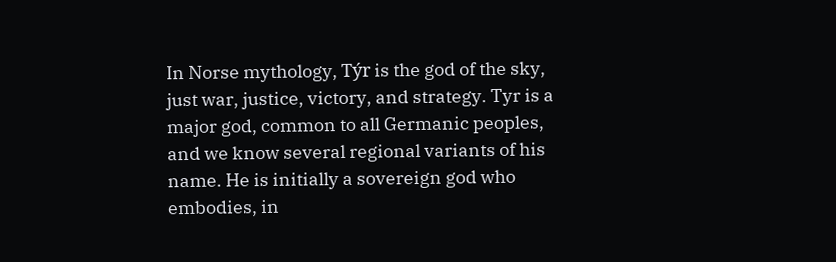In Norse mythology, Týr is the god of the sky, just war, justice, victory, and strategy. Tyr is a major god, common to all Germanic peoples, and we know several regional variants of his name. He is initially a sovereign god who embodies, in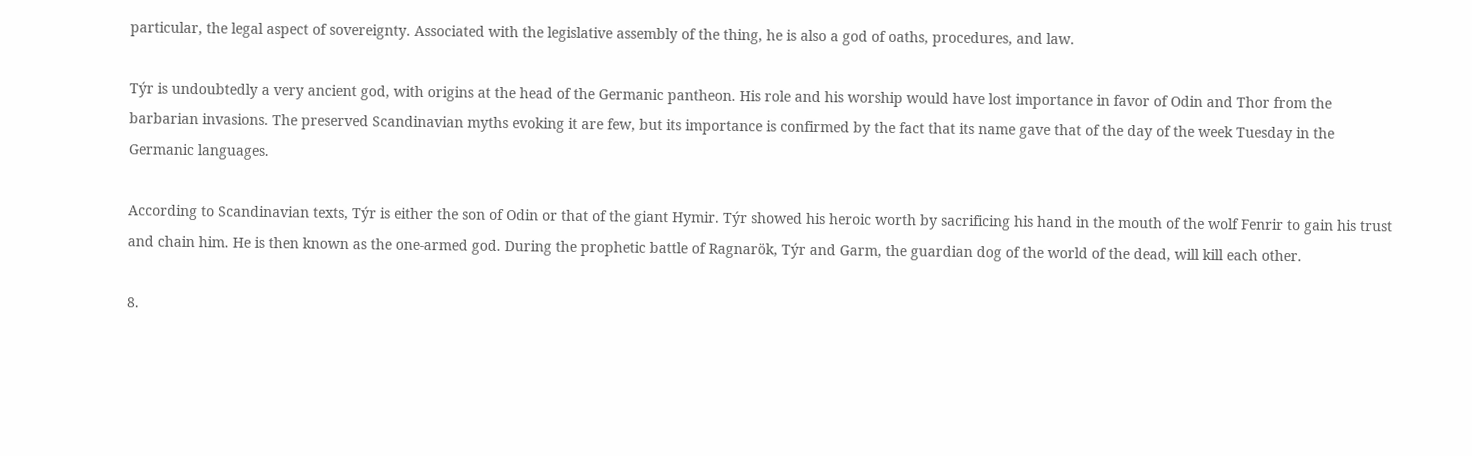particular, the legal aspect of sovereignty. Associated with the legislative assembly of the thing, he is also a god of oaths, procedures, and law.

Týr is undoubtedly a very ancient god, with origins at the head of the Germanic pantheon. His role and his worship would have lost importance in favor of Odin and Thor from the barbarian invasions. The preserved Scandinavian myths evoking it are few, but its importance is confirmed by the fact that its name gave that of the day of the week Tuesday in the Germanic languages.

According to Scandinavian texts, Týr is either the son of Odin or that of the giant Hymir. Týr showed his heroic worth by sacrificing his hand in the mouth of the wolf Fenrir to gain his trust and chain him. He is then known as the one-armed god. During the prophetic battle of Ragnarök, Týr and Garm, the guardian dog of the world of the dead, will kill each other.

8.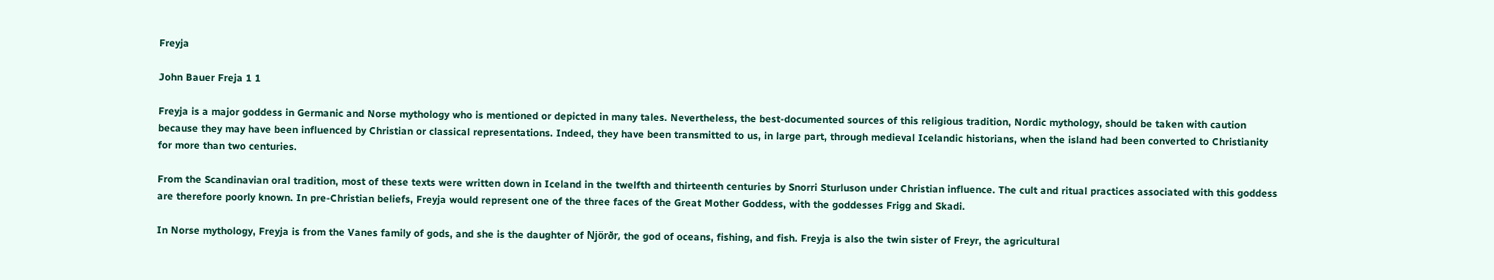Freyja

John Bauer Freja 1 1

Freyja is a major goddess in Germanic and Norse mythology who is mentioned or depicted in many tales. Nevertheless, the best-documented sources of this religious tradition, Nordic mythology, should be taken with caution because they may have been influenced by Christian or classical representations. Indeed, they have been transmitted to us, in large part, through medieval Icelandic historians, when the island had been converted to Christianity for more than two centuries.

From the Scandinavian oral tradition, most of these texts were written down in Iceland in the twelfth and thirteenth centuries by Snorri Sturluson under Christian influence. The cult and ritual practices associated with this goddess are therefore poorly known. In pre-Christian beliefs, Freyja would represent one of the three faces of the Great Mother Goddess, with the goddesses Frigg and Skadi.

In Norse mythology, Freyja is from the Vanes family of gods, and she is the daughter of Njörðr, the god of oceans, fishing, and fish. Freyja is also the twin sister of Freyr, the agricultural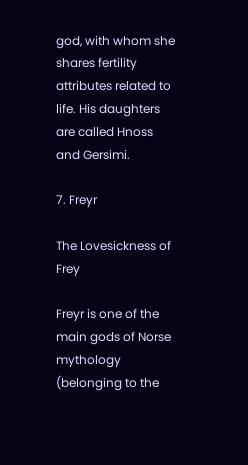god, with whom she shares fertility attributes related to life. His daughters are called Hnoss and Gersimi.

7. Freyr

The Lovesickness of Frey

Freyr is one of the main gods of Norse mythology (belonging to the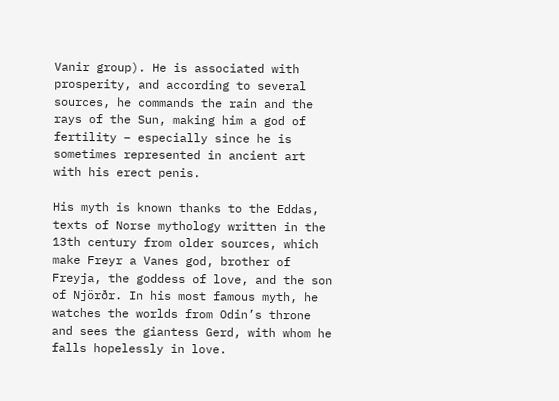Vanir group). He is associated with prosperity, and according to several sources, he commands the rain and the rays of the Sun, making him a god of fertility – especially since he is sometimes represented in ancient art with his erect penis.

His myth is known thanks to the Eddas, texts of Norse mythology written in the 13th century from older sources, which make Freyr a Vanes god, brother of Freyja, the goddess of love, and the son of Njörðr. In his most famous myth, he watches the worlds from Odin’s throne and sees the giantess Gerd, with whom he falls hopelessly in love.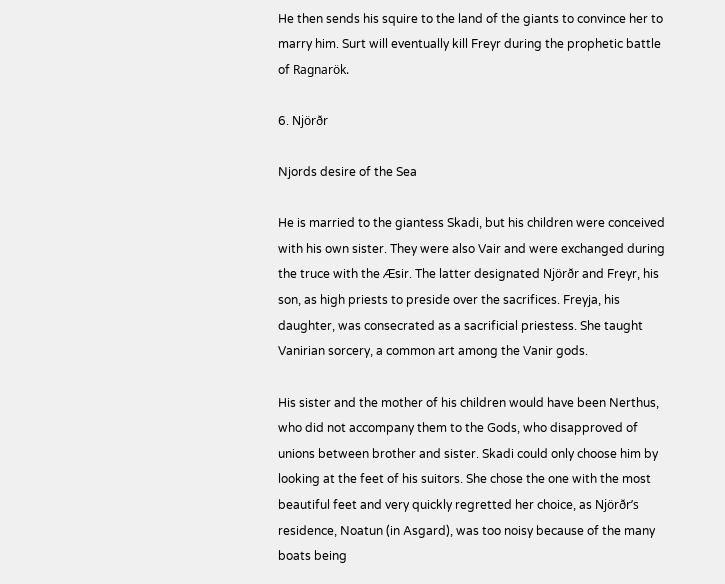He then sends his squire to the land of the giants to convince her to marry him. Surt will eventually kill Freyr during the prophetic battle of Ragnarök.

6. Njörðr

Njords desire of the Sea

He is married to the giantess Skadi, but his children were conceived with his own sister. They were also Vair and were exchanged during the truce with the Æsir. The latter designated Njörðr and Freyr, his son, as high priests to preside over the sacrifices. Freyja, his daughter, was consecrated as a sacrificial priestess. She taught Vanirian sorcery, a common art among the Vanir gods.

His sister and the mother of his children would have been Nerthus, who did not accompany them to the Gods, who disapproved of unions between brother and sister. Skadi could only choose him by looking at the feet of his suitors. She chose the one with the most beautiful feet and very quickly regretted her choice, as Njörðr’s residence, Noatun (in Asgard), was too noisy because of the many boats being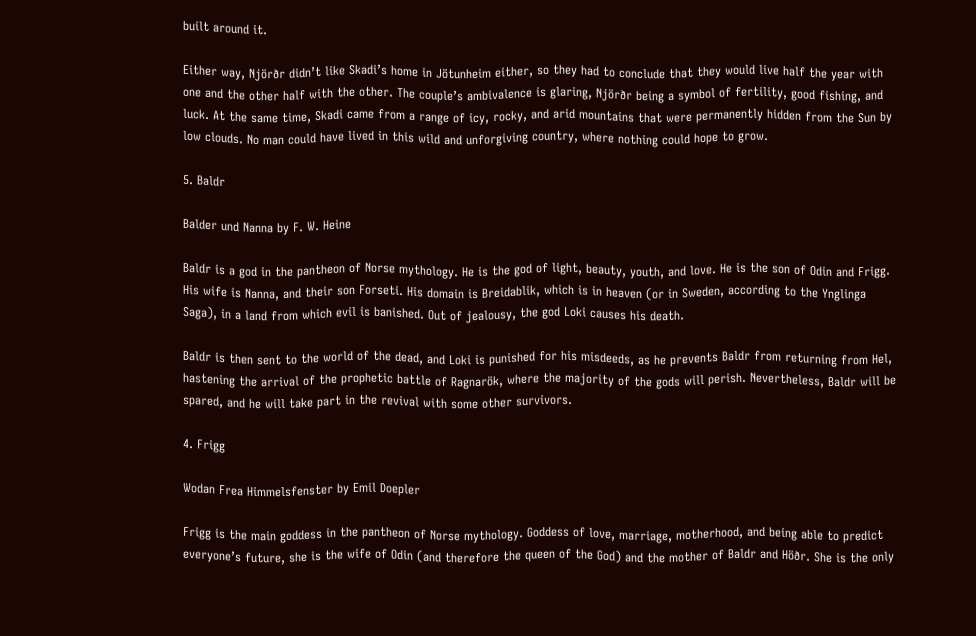built around it.

Either way, Njörðr didn’t like Skadi’s home in Jötunheim either, so they had to conclude that they would live half the year with one and the other half with the other. The couple’s ambivalence is glaring, Njörðr being a symbol of fertility, good fishing, and luck. At the same time, Skadi came from a range of icy, rocky, and arid mountains that were permanently hidden from the Sun by low clouds. No man could have lived in this wild and unforgiving country, where nothing could hope to grow.

5. Baldr

Balder und Nanna by F. W. Heine

Baldr is a god in the pantheon of Norse mythology. He is the god of light, beauty, youth, and love. He is the son of Odin and Frigg. His wife is Nanna, and their son Forseti. His domain is Breidablik, which is in heaven (or in Sweden, according to the Ynglinga Saga), in a land from which evil is banished. Out of jealousy, the god Loki causes his death.

Baldr is then sent to the world of the dead, and Loki is punished for his misdeeds, as he prevents Baldr from returning from Hel, hastening the arrival of the prophetic battle of Ragnarök, where the majority of the gods will perish. Nevertheless, Baldr will be spared, and he will take part in the revival with some other survivors.

4. Frigg

Wodan Frea Himmelsfenster by Emil Doepler

Frigg is the main goddess in the pantheon of Norse mythology. Goddess of love, marriage, motherhood, and being able to predict everyone’s future, she is the wife of Odin (and therefore the queen of the God) and the mother of Baldr and Höðr. She is the only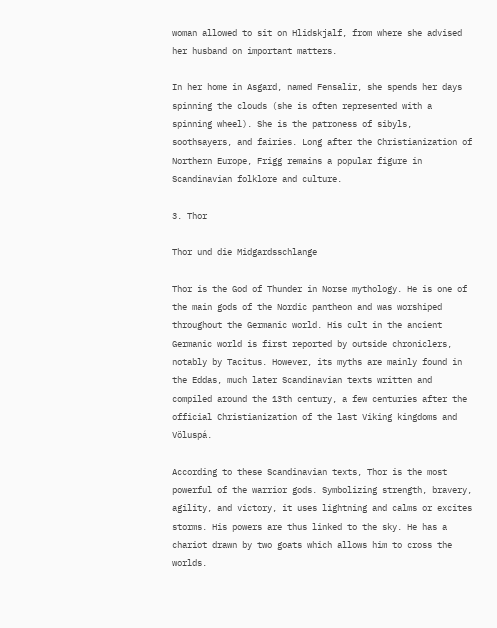woman allowed to sit on Hlidskjalf, from where she advised her husband on important matters.

In her home in Asgard, named Fensalir, she spends her days spinning the clouds (she is often represented with a spinning wheel). She is the patroness of sibyls, soothsayers, and fairies. Long after the Christianization of Northern Europe, Frigg remains a popular figure in Scandinavian folklore and culture.

3. Thor

Thor und die Midgardsschlange

Thor is the God of Thunder in Norse mythology. He is one of the main gods of the Nordic pantheon and was worshiped throughout the Germanic world. His cult in the ancient Germanic world is first reported by outside chroniclers, notably by Tacitus. However, its myths are mainly found in the Eddas, much later Scandinavian texts written and compiled around the 13th century, a few centuries after the official Christianization of the last Viking kingdoms and Völuspá.

According to these Scandinavian texts, Thor is the most powerful of the warrior gods. Symbolizing strength, bravery, agility, and victory, it uses lightning and calms or excites storms. His powers are thus linked to the sky. He has a chariot drawn by two goats which allows him to cross the worlds.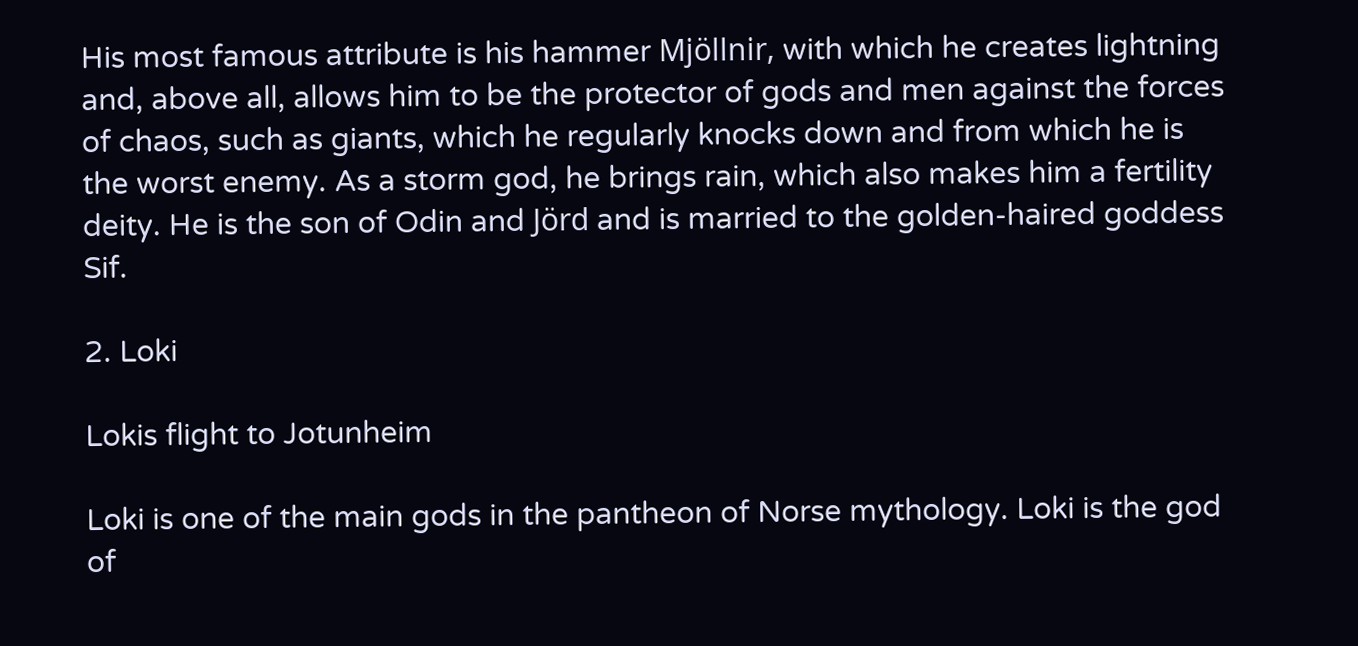His most famous attribute is his hammer Mjöllnir, with which he creates lightning and, above all, allows him to be the protector of gods and men against the forces of chaos, such as giants, which he regularly knocks down and from which he is the worst enemy. As a storm god, he brings rain, which also makes him a fertility deity. He is the son of Odin and Jörd and is married to the golden-haired goddess Sif.

2. Loki

Lokis flight to Jotunheim

Loki is one of the main gods in the pantheon of Norse mythology. Loki is the god of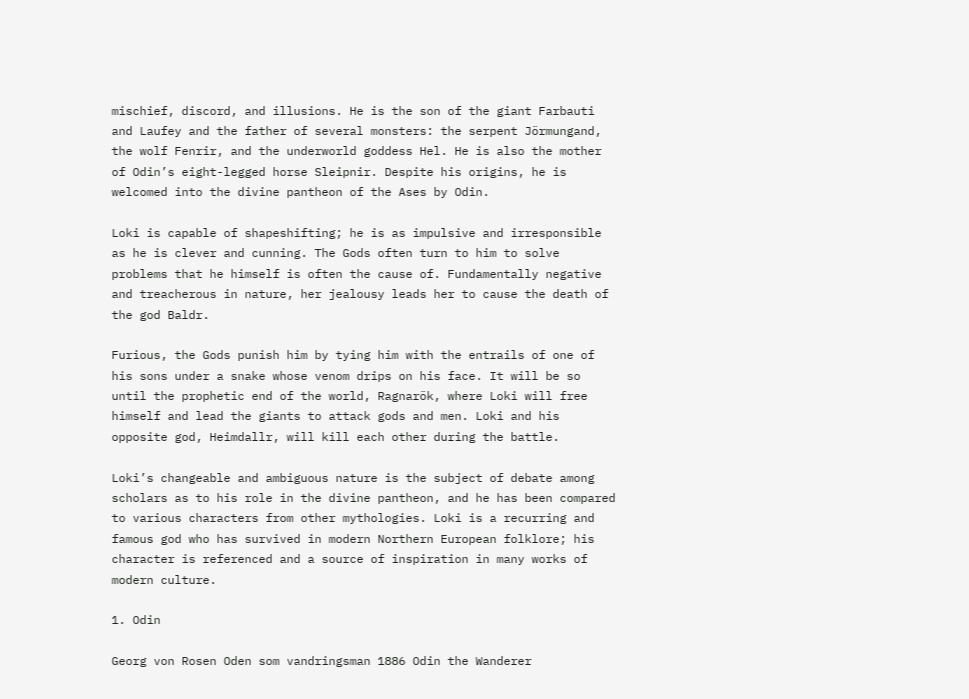mischief, discord, and illusions. He is the son of the giant Farbauti and Laufey and the father of several monsters: the serpent Jörmungand, the wolf Fenrir, and the underworld goddess Hel. He is also the mother of Odin’s eight-legged horse Sleipnir. Despite his origins, he is welcomed into the divine pantheon of the Ases by Odin.

Loki is capable of shapeshifting; he is as impulsive and irresponsible as he is clever and cunning. The Gods often turn to him to solve problems that he himself is often the cause of. Fundamentally negative and treacherous in nature, her jealousy leads her to cause the death of the god Baldr.

Furious, the Gods punish him by tying him with the entrails of one of his sons under a snake whose venom drips on his face. It will be so until the prophetic end of the world, Ragnarök, where Loki will free himself and lead the giants to attack gods and men. Loki and his opposite god, Heimdallr, will kill each other during the battle.

Loki’s changeable and ambiguous nature is the subject of debate among scholars as to his role in the divine pantheon, and he has been compared to various characters from other mythologies. Loki is a recurring and famous god who has survived in modern Northern European folklore; his character is referenced and a source of inspiration in many works of modern culture.

1. Odin

Georg von Rosen Oden som vandringsman 1886 Odin the Wanderer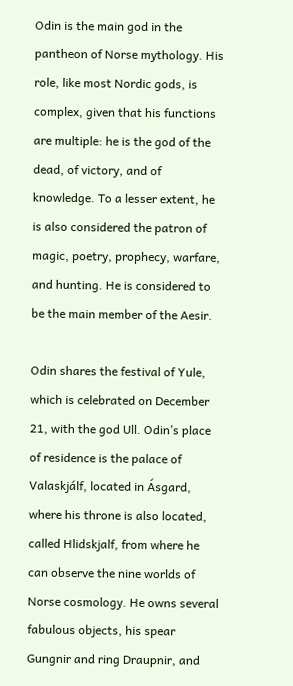Odin is the main god in the pantheon of Norse mythology. His role, like most Nordic gods, is complex, given that his functions are multiple: he is the god of the dead, of victory, and of knowledge. To a lesser extent, he is also considered the patron of magic, poetry, prophecy, warfare, and hunting. He is considered to be the main member of the Aesir.

Odin shares the festival of Yule, which is celebrated on December 21, with the god Ull. Odin’s place of residence is the palace of Valaskjálf, located in Ásgard, where his throne is also located, called Hlidskjalf, from where he can observe the nine worlds of Norse cosmology. He owns several fabulous objects, his spear Gungnir and ring Draupnir, and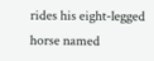rides his eight-legged horse named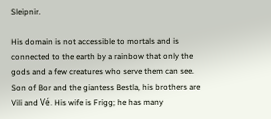Sleipnir.

His domain is not accessible to mortals and is connected to the earth by a rainbow that only the gods and a few creatures who serve them can see. Son of Bor and the giantess Bestla, his brothers are Vili and Vé. His wife is Frigg; he has many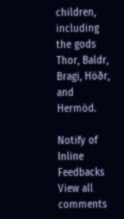children, including the gods Thor, Baldr, Bragi, Höðr, and Hermöd.

Notify of
Inline Feedbacks
View all comments